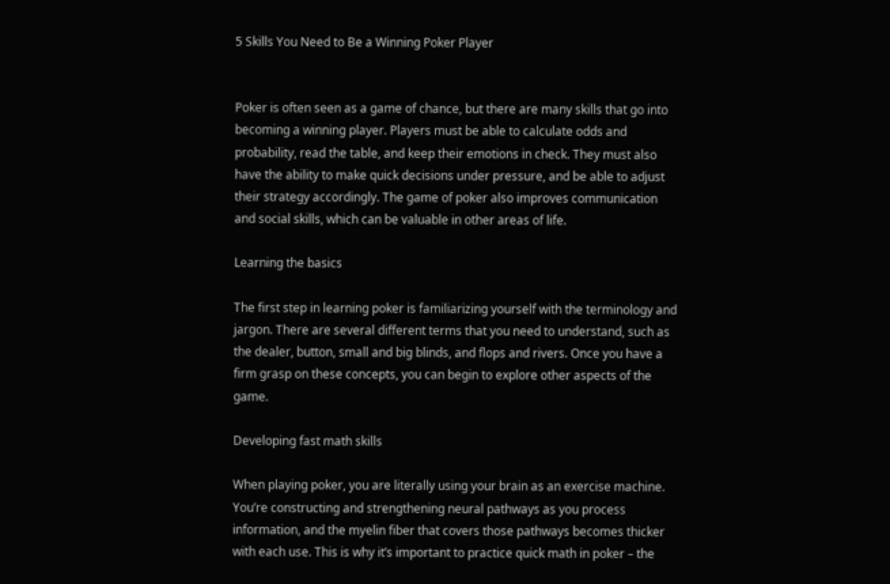5 Skills You Need to Be a Winning Poker Player


Poker is often seen as a game of chance, but there are many skills that go into becoming a winning player. Players must be able to calculate odds and probability, read the table, and keep their emotions in check. They must also have the ability to make quick decisions under pressure, and be able to adjust their strategy accordingly. The game of poker also improves communication and social skills, which can be valuable in other areas of life.

Learning the basics

The first step in learning poker is familiarizing yourself with the terminology and jargon. There are several different terms that you need to understand, such as the dealer, button, small and big blinds, and flops and rivers. Once you have a firm grasp on these concepts, you can begin to explore other aspects of the game.

Developing fast math skills

When playing poker, you are literally using your brain as an exercise machine. You’re constructing and strengthening neural pathways as you process information, and the myelin fiber that covers those pathways becomes thicker with each use. This is why it’s important to practice quick math in poker – the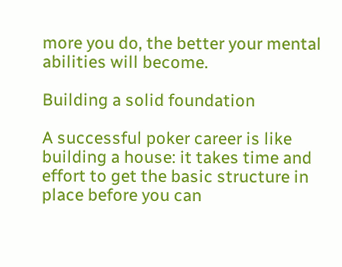more you do, the better your mental abilities will become.

Building a solid foundation

A successful poker career is like building a house: it takes time and effort to get the basic structure in place before you can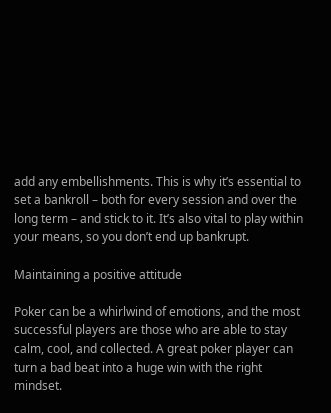add any embellishments. This is why it’s essential to set a bankroll – both for every session and over the long term – and stick to it. It’s also vital to play within your means, so you don’t end up bankrupt.

Maintaining a positive attitude

Poker can be a whirlwind of emotions, and the most successful players are those who are able to stay calm, cool, and collected. A great poker player can turn a bad beat into a huge win with the right mindset.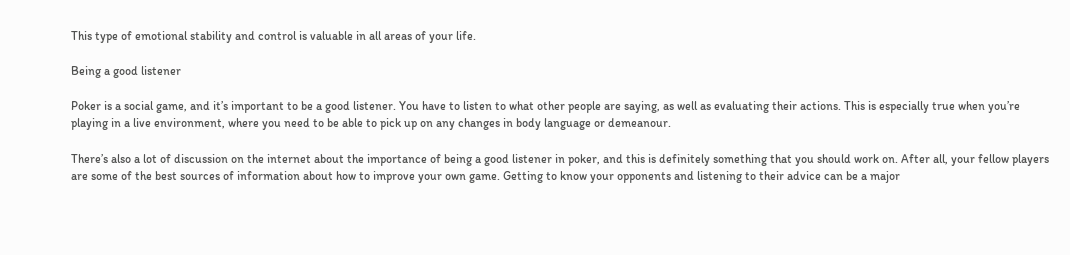This type of emotional stability and control is valuable in all areas of your life.

Being a good listener

Poker is a social game, and it’s important to be a good listener. You have to listen to what other people are saying, as well as evaluating their actions. This is especially true when you’re playing in a live environment, where you need to be able to pick up on any changes in body language or demeanour.

There’s also a lot of discussion on the internet about the importance of being a good listener in poker, and this is definitely something that you should work on. After all, your fellow players are some of the best sources of information about how to improve your own game. Getting to know your opponents and listening to their advice can be a major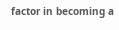factor in becoming a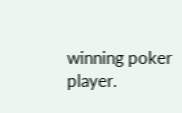winning poker player.